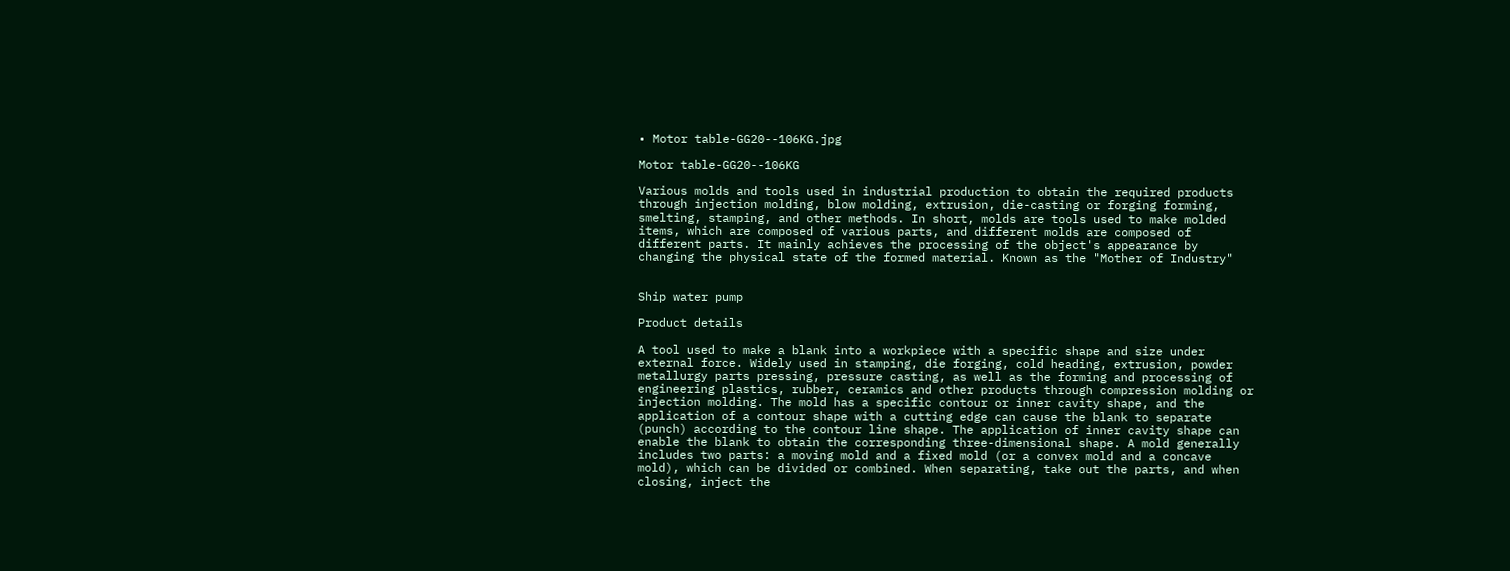• Motor table-GG20--106KG.jpg

Motor table-GG20--106KG

Various molds and tools used in industrial production to obtain the required products through injection molding, blow molding, extrusion, die-casting or forging forming, smelting, stamping, and other methods. In short, molds are tools used to make molded items, which are composed of various parts, and different molds are composed of different parts. It mainly achieves the processing of the object's appearance by changing the physical state of the formed material. Known as the "Mother of Industry"


Ship water pump

Product details

A tool used to make a blank into a workpiece with a specific shape and size under external force. Widely used in stamping, die forging, cold heading, extrusion, powder metallurgy parts pressing, pressure casting, as well as the forming and processing of engineering plastics, rubber, ceramics and other products through compression molding or injection molding. The mold has a specific contour or inner cavity shape, and the application of a contour shape with a cutting edge can cause the blank to separate (punch) according to the contour line shape. The application of inner cavity shape can enable the blank to obtain the corresponding three-dimensional shape. A mold generally includes two parts: a moving mold and a fixed mold (or a convex mold and a concave mold), which can be divided or combined. When separating, take out the parts, and when closing, inject the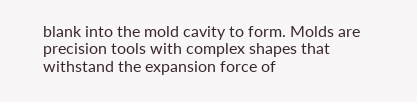blank into the mold cavity to form. Molds are precision tools with complex shapes that withstand the expansion force of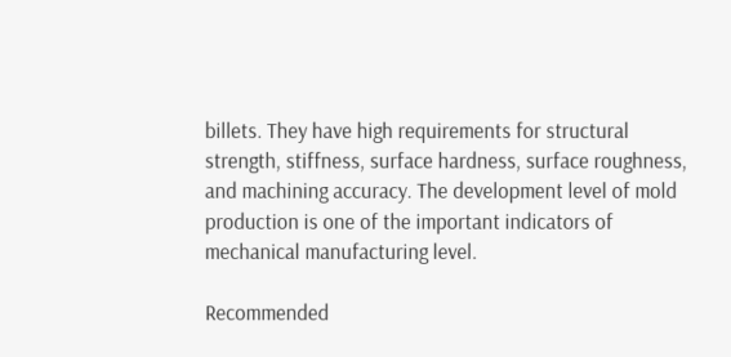billets. They have high requirements for structural strength, stiffness, surface hardness, surface roughness, and machining accuracy. The development level of mold production is one of the important indicators of mechanical manufacturing level.

Recommended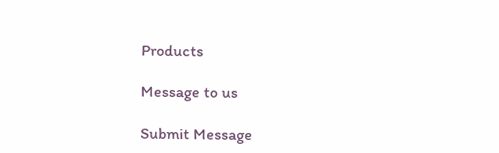Products

Message to us

Submit Message